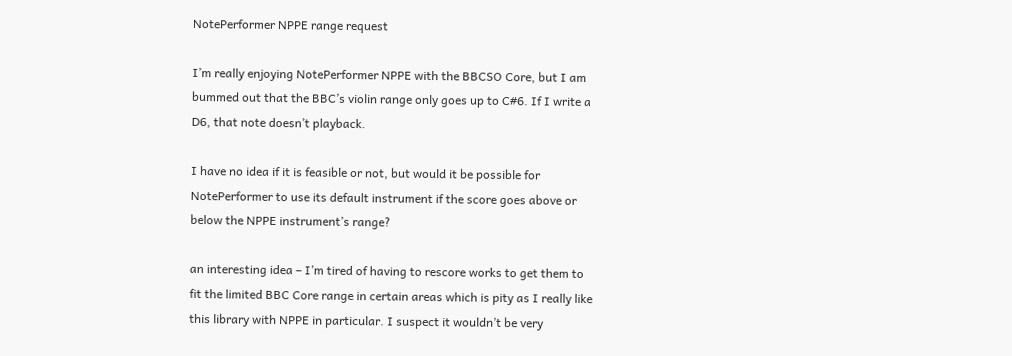NotePerformer NPPE range request

I’m really enjoying NotePerformer NPPE with the BBCSO Core, but I am bummed out that the BBC’s violin range only goes up to C#6. If I write a D6, that note doesn’t playback.

I have no idea if it is feasible or not, but would it be possible for NotePerformer to use its default instrument if the score goes above or below the NPPE instrument’s range?

an interesting idea – I’m tired of having to rescore works to get them to fit the limited BBC Core range in certain areas which is pity as I really like this library with NPPE in particular. I suspect it wouldn’t be very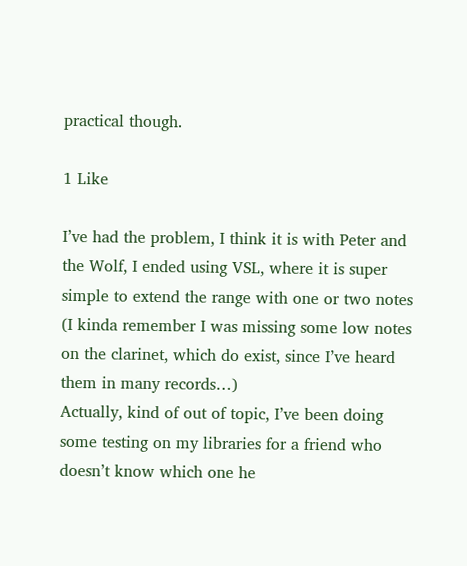practical though.

1 Like

I’ve had the problem, I think it is with Peter and the Wolf, I ended using VSL, where it is super simple to extend the range with one or two notes (I kinda remember I was missing some low notes on the clarinet, which do exist, since I’ve heard them in many records…)
Actually, kind of out of topic, I’ve been doing some testing on my libraries for a friend who doesn’t know which one he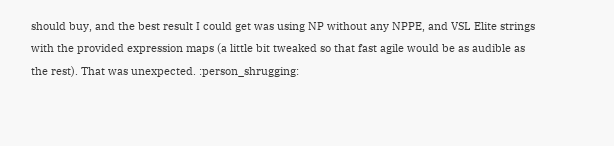should buy, and the best result I could get was using NP without any NPPE, and VSL Elite strings with the provided expression maps (a little bit tweaked so that fast agile would be as audible as the rest). That was unexpected. :person_shrugging: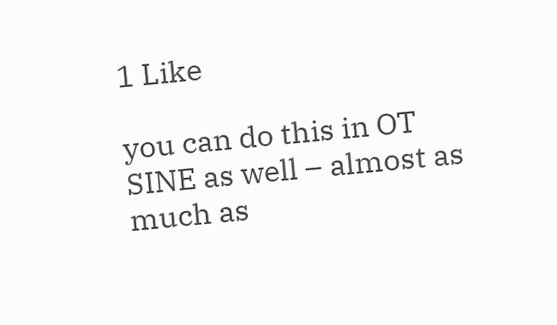1 Like

you can do this in OT SINE as well – almost as much as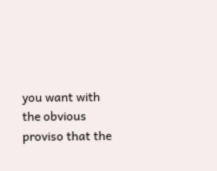you want with the obvious proviso that the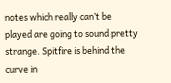notes which really can’t be played are going to sound pretty strange. Spitfire is behind the curve in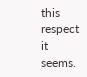this respect it seems.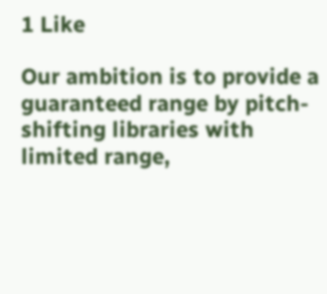1 Like

Our ambition is to provide a guaranteed range by pitch-shifting libraries with limited range,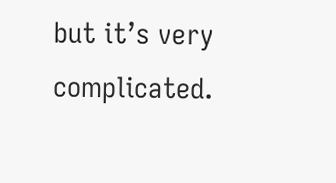but it’s very complicated.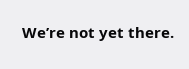We’re not yet there.